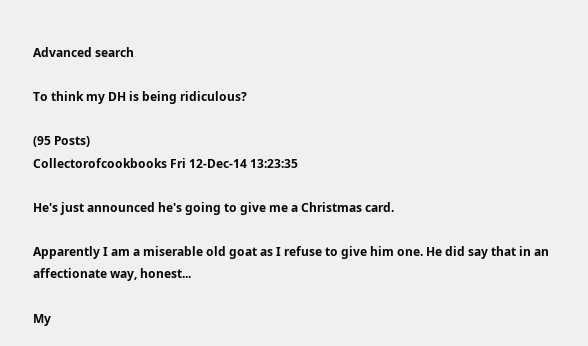Advanced search

To think my DH is being ridiculous?

(95 Posts)
Collectorofcookbooks Fri 12-Dec-14 13:23:35

He's just announced he's going to give me a Christmas card.

Apparently I am a miserable old goat as I refuse to give him one. He did say that in an affectionate way, honest...

My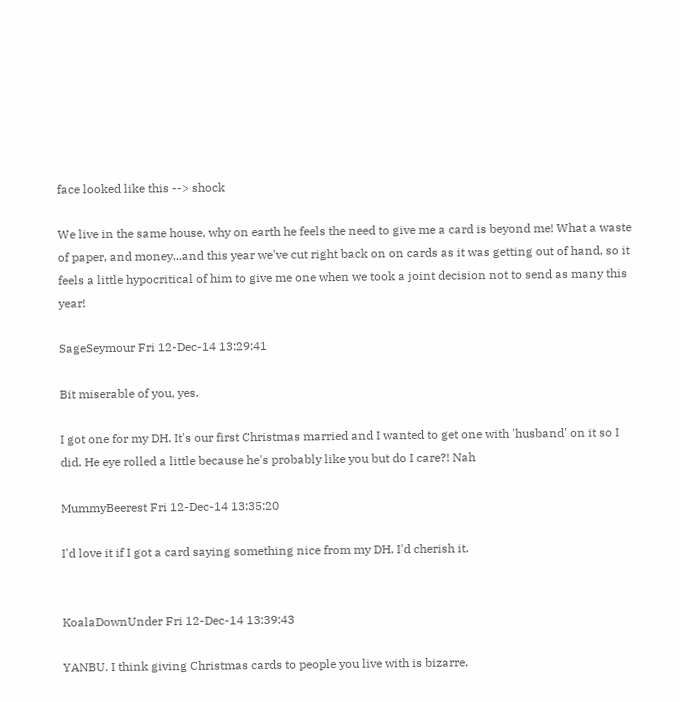face looked like this --> shock

We live in the same house, why on earth he feels the need to give me a card is beyond me! What a waste of paper, and money...and this year we've cut right back on on cards as it was getting out of hand, so it feels a little hypocritical of him to give me one when we took a joint decision not to send as many this year!

SageSeymour Fri 12-Dec-14 13:29:41

Bit miserable of you, yes.

I got one for my DH. It's our first Christmas married and I wanted to get one with 'husband' on it so I did. He eye rolled a little because he's probably like you but do I care?! Nah

MummyBeerest Fri 12-Dec-14 13:35:20

I'd love it if I got a card saying something nice from my DH. I'd cherish it.


KoalaDownUnder Fri 12-Dec-14 13:39:43

YANBU. I think giving Christmas cards to people you live with is bizarre.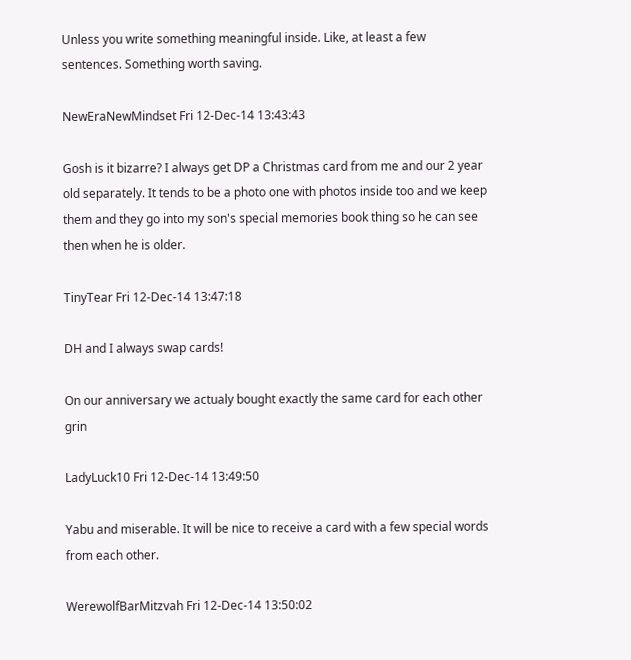Unless you write something meaningful inside. Like, at least a few sentences. Something worth saving.

NewEraNewMindset Fri 12-Dec-14 13:43:43

Gosh is it bizarre? I always get DP a Christmas card from me and our 2 year old separately. It tends to be a photo one with photos inside too and we keep them and they go into my son's special memories book thing so he can see then when he is older.

TinyTear Fri 12-Dec-14 13:47:18

DH and I always swap cards!

On our anniversary we actualy bought exactly the same card for each other grin

LadyLuck10 Fri 12-Dec-14 13:49:50

Yabu and miserable. It will be nice to receive a card with a few special words from each other.

WerewolfBarMitzvah Fri 12-Dec-14 13:50:02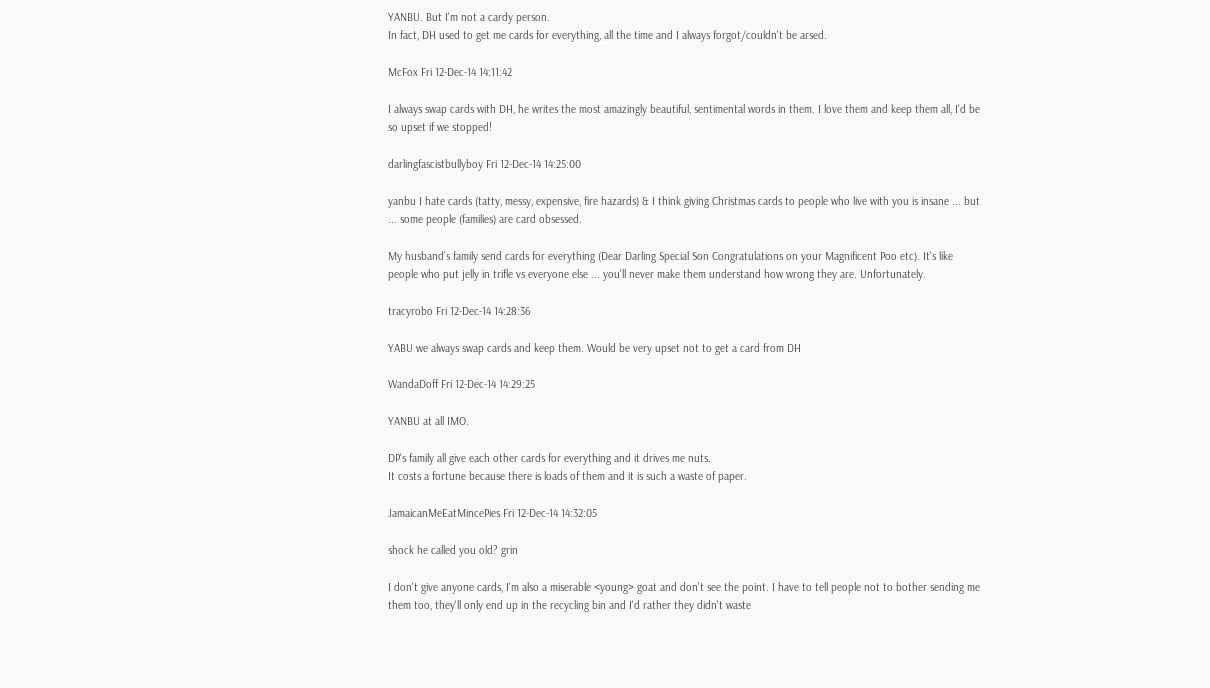YANBU. But I'm not a cardy person.
In fact, DH used to get me cards for everything, all the time and I always forgot/couldn't be arsed.

McFox Fri 12-Dec-14 14:11:42

I always swap cards with DH, he writes the most amazingly beautiful, sentimental words in them. I love them and keep them all, I'd be so upset if we stopped!

darlingfascistbullyboy Fri 12-Dec-14 14:25:00

yanbu I hate cards (tatty, messy, expensive, fire hazards) & I think giving Christmas cards to people who live with you is insane ... but ... some people (families) are card obsessed.

My husband's family send cards for everything (Dear Darling Special Son Congratulations on your Magnificent Poo etc). It's like people who put jelly in trifle vs everyone else ... you'll never make them understand how wrong they are. Unfortunately.

tracyrobo Fri 12-Dec-14 14:28:36

YABU we always swap cards and keep them. Would be very upset not to get a card from DH

WandaDoff Fri 12-Dec-14 14:29:25

YANBU at all IMO.

DP's family all give each other cards for everything and it drives me nuts.
It costs a fortune because there is loads of them and it is such a waste of paper.

JamaicanMeEatMincePies Fri 12-Dec-14 14:32:05

shock he called you old? grin

I don't give anyone cards, I'm also a miserable <young> goat and don't see the point. I have to tell people not to bother sending me them too, they'll only end up in the recycling bin and I'd rather they didn't waste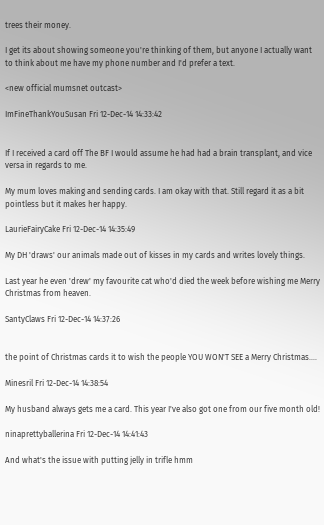trees their money.

I get its about showing someone you're thinking of them, but anyone I actually want to think about me have my phone number and I'd prefer a text.

<new official mumsnet outcast>

ImFineThankYouSusan Fri 12-Dec-14 14:33:42


If I received a card off The BF I would assume he had had a brain transplant, and vice versa in regards to me.

My mum loves making and sending cards. I am okay with that. Still regard it as a bit pointless but it makes her happy.

LaurieFairyCake Fri 12-Dec-14 14:35:49

My DH 'draws' our animals made out of kisses in my cards and writes lovely things.

Last year he even 'drew' my favourite cat who'd died the week before wishing me Merry Christmas from heaven.

SantyClaws Fri 12-Dec-14 14:37:26


the point of Christmas cards it to wish the people YOU WON'T SEE a Merry Christmas....

Minesril Fri 12-Dec-14 14:38:54

My husband always gets me a card. This year I've also got one from our five month old!

ninaprettyballerina Fri 12-Dec-14 14:41:43

And what's the issue with putting jelly in trifle hmm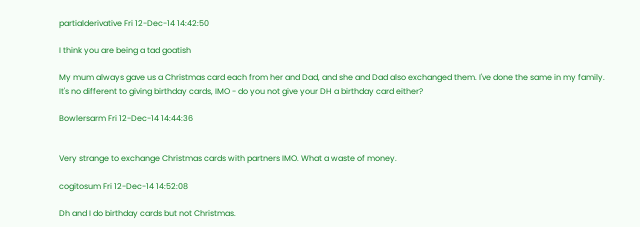partialderivative Fri 12-Dec-14 14:42:50

I think you are being a tad goatish

My mum always gave us a Christmas card each from her and Dad, and she and Dad also exchanged them. I've done the same in my family. It's no different to giving birthday cards, IMO - do you not give your DH a birthday card either?

Bowlersarm Fri 12-Dec-14 14:44:36


Very strange to exchange Christmas cards with partners IMO. What a waste of money.

cogitosum Fri 12-Dec-14 14:52:08

Dh and I do birthday cards but not Christmas.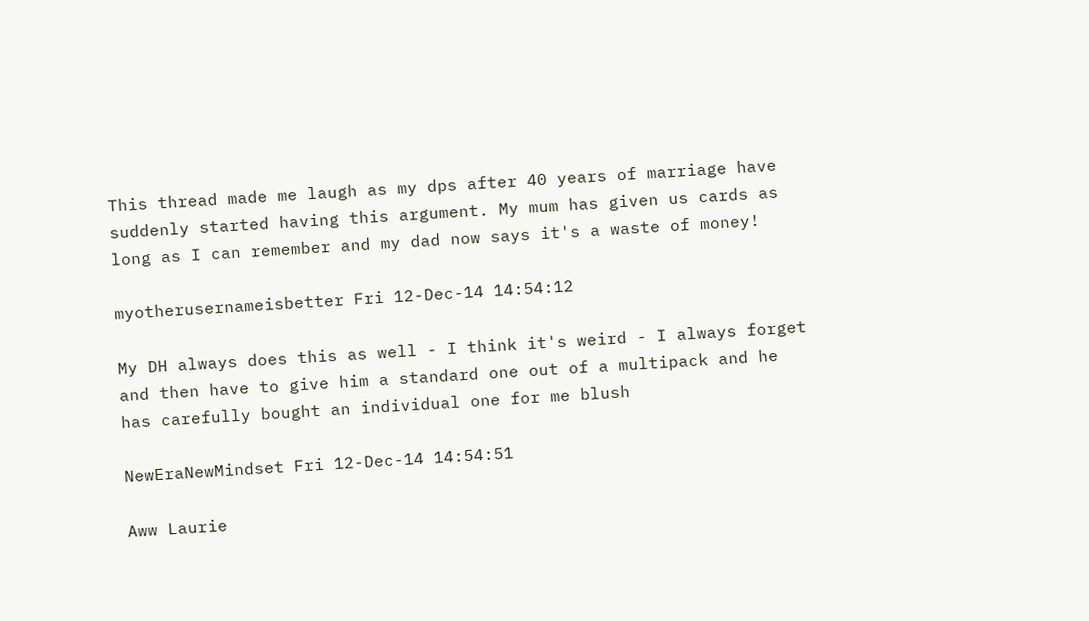This thread made me laugh as my dps after 40 years of marriage have suddenly started having this argument. My mum has given us cards as long as I can remember and my dad now says it's a waste of money!

myotherusernameisbetter Fri 12-Dec-14 14:54:12

My DH always does this as well - I think it's weird - I always forget and then have to give him a standard one out of a multipack and he has carefully bought an individual one for me blush

NewEraNewMindset Fri 12-Dec-14 14:54:51

Aww Laurie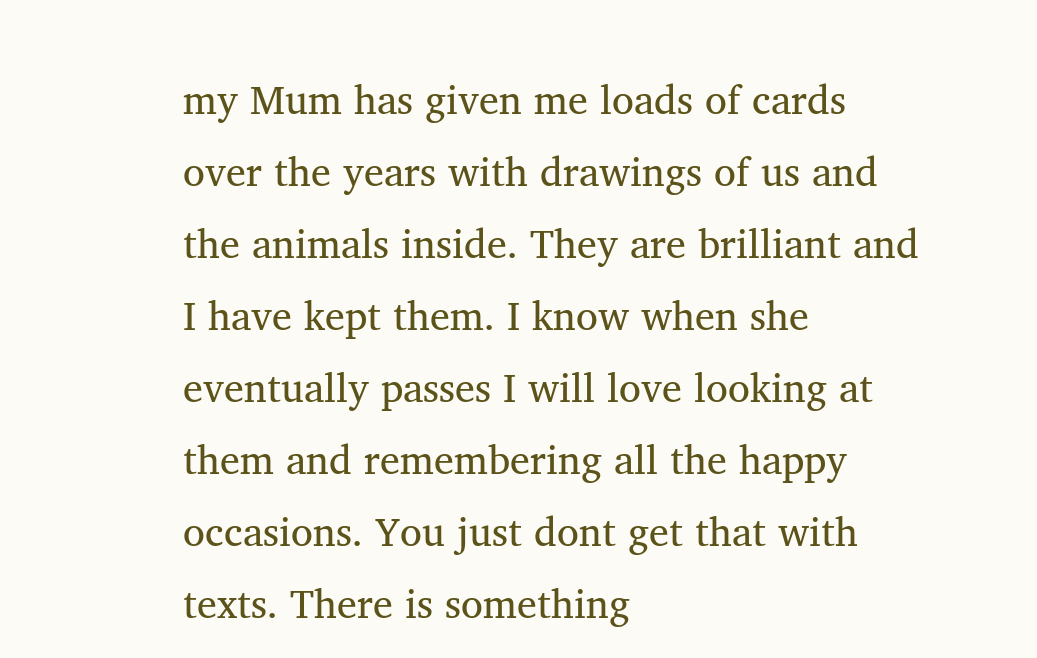my Mum has given me loads of cards over the years with drawings of us and the animals inside. They are brilliant and I have kept them. I know when she eventually passes I will love looking at them and remembering all the happy occasions. You just dont get that with texts. There is something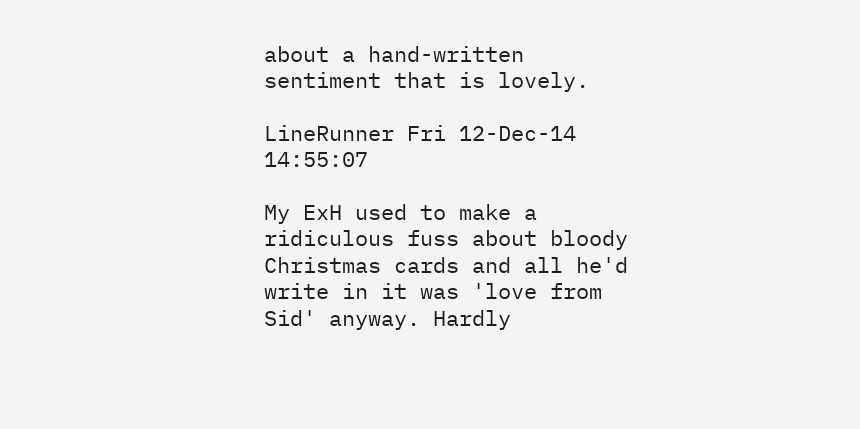about a hand-written sentiment that is lovely.

LineRunner Fri 12-Dec-14 14:55:07

My ExH used to make a ridiculous fuss about bloody Christmas cards and all he'd write in it was 'love from Sid' anyway. Hardly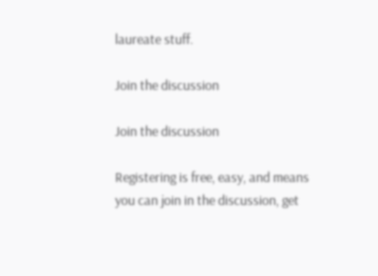laureate stuff.

Join the discussion

Join the discussion

Registering is free, easy, and means you can join in the discussion, get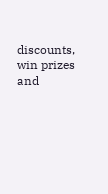discounts, win prizes and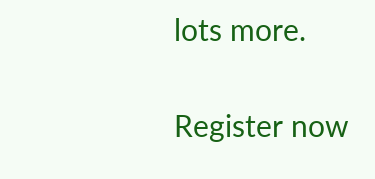lots more.

Register now